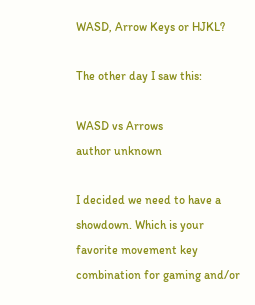WASD, Arrow Keys or HJKL?

The other day I saw this:

WASD vs Arrows
author unknown

I decided we need to have a showdown. Which is your favorite movement key combination for gaming and/or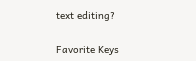text editing?

Favorite Keys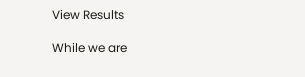View Results

While we are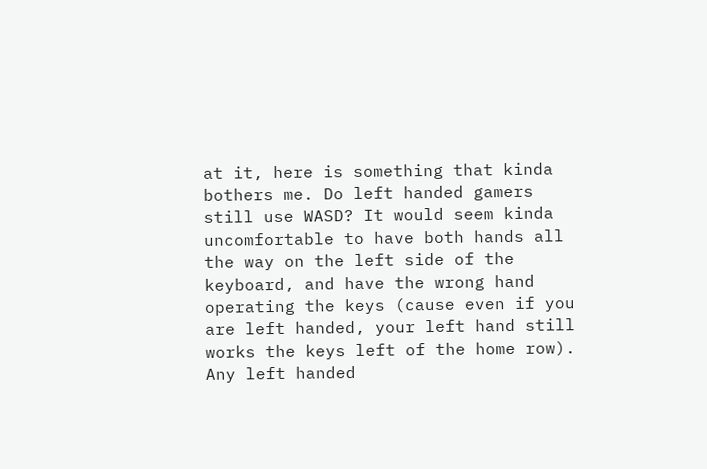at it, here is something that kinda bothers me. Do left handed gamers still use WASD? It would seem kinda uncomfortable to have both hands all the way on the left side of the keyboard, and have the wrong hand operating the keys (cause even if you are left handed, your left hand still works the keys left of the home row). Any left handed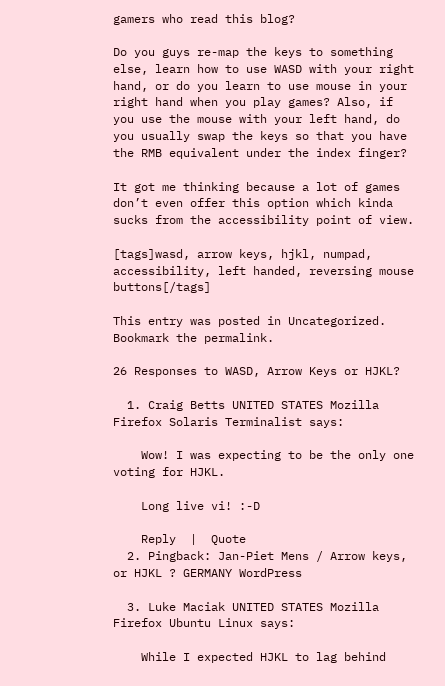gamers who read this blog?

Do you guys re-map the keys to something else, learn how to use WASD with your right hand, or do you learn to use mouse in your right hand when you play games? Also, if you use the mouse with your left hand, do you usually swap the keys so that you have the RMB equivalent under the index finger?

It got me thinking because a lot of games don’t even offer this option which kinda sucks from the accessibility point of view.

[tags]wasd, arrow keys, hjkl, numpad, accessibility, left handed, reversing mouse buttons[/tags]

This entry was posted in Uncategorized. Bookmark the permalink.

26 Responses to WASD, Arrow Keys or HJKL?

  1. Craig Betts UNITED STATES Mozilla Firefox Solaris Terminalist says:

    Wow! I was expecting to be the only one voting for HJKL.

    Long live vi! :-D

    Reply  |  Quote
  2. Pingback: Jan-Piet Mens / Arrow keys, or HJKL ? GERMANY WordPress

  3. Luke Maciak UNITED STATES Mozilla Firefox Ubuntu Linux says:

    While I expected HJKL to lag behind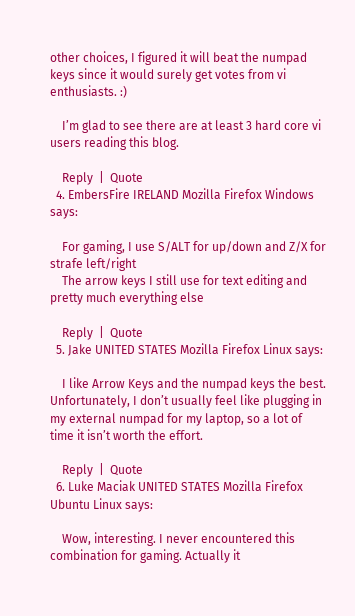other choices, I figured it will beat the numpad keys since it would surely get votes from vi enthusiasts. :)

    I’m glad to see there are at least 3 hard core vi users reading this blog.

    Reply  |  Quote
  4. EmbersFire IRELAND Mozilla Firefox Windows says:

    For gaming, I use S/ALT for up/down and Z/X for strafe left/right
    The arrow keys I still use for text editing and pretty much everything else

    Reply  |  Quote
  5. Jake UNITED STATES Mozilla Firefox Linux says:

    I like Arrow Keys and the numpad keys the best. Unfortunately, I don’t usually feel like plugging in my external numpad for my laptop, so a lot of time it isn’t worth the effort.

    Reply  |  Quote
  6. Luke Maciak UNITED STATES Mozilla Firefox Ubuntu Linux says:

    Wow, interesting. I never encountered this combination for gaming. Actually it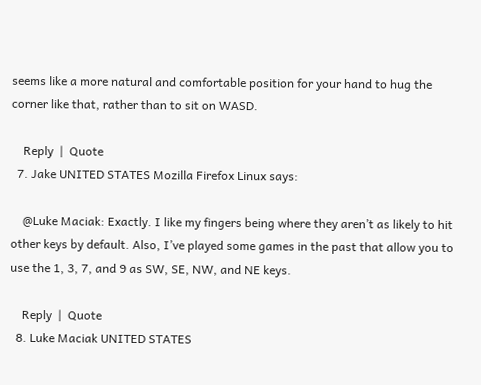seems like a more natural and comfortable position for your hand to hug the corner like that, rather than to sit on WASD.

    Reply  |  Quote
  7. Jake UNITED STATES Mozilla Firefox Linux says:

    @Luke Maciak: Exactly. I like my fingers being where they aren’t as likely to hit other keys by default. Also, I’ve played some games in the past that allow you to use the 1, 3, 7, and 9 as SW, SE, NW, and NE keys.

    Reply  |  Quote
  8. Luke Maciak UNITED STATES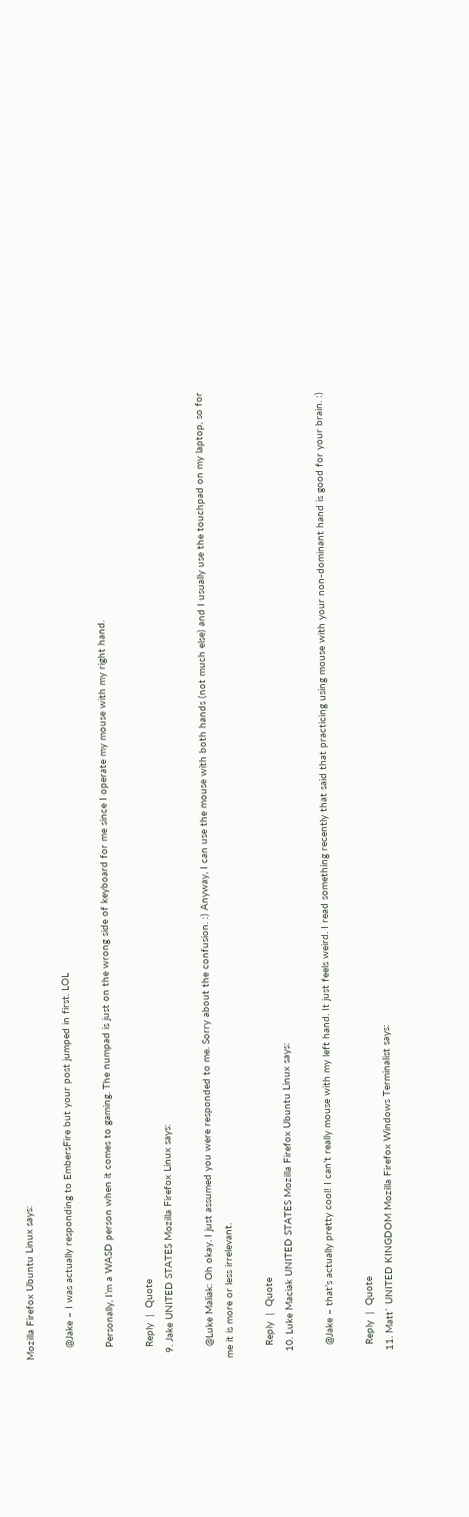Mozilla Firefox Ubuntu Linux says:

    @Jake – I was actually responding to EmbersFire but your post jumped in first. LOL

    Personally, I’m a WASD person when it comes to gaming. The numpad is just on the wrong side of keyboard for me since I operate my mouse with my right hand.

    Reply  |  Quote
  9. Jake UNITED STATES Mozilla Firefox Linux says:

    @Luke Maliak: Oh okay. I just assumed you were responded to me. Sorry about the confusion. :) Anyway, I can use the mouse with both hands (not much else) and I usually use the touchpad on my laptop, so for me it is more or less irrelevant.

    Reply  |  Quote
  10. Luke Maciak UNITED STATES Mozilla Firefox Ubuntu Linux says:

    @Jake – that’s actually pretty cool! I can’t really mouse with my left hand. It just feels weird. I read something recently that said that practicing using mouse with your non-dominant hand is good for your brain. :)

    Reply  |  Quote
  11. Matt` UNITED KINGDOM Mozilla Firefox Windows Terminalist says: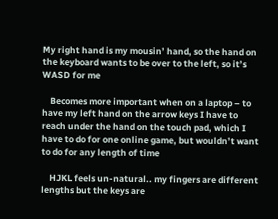My right hand is my mousin’ hand, so the hand on the keyboard wants to be over to the left, so it’s WASD for me

    Becomes more important when on a laptop – to have my left hand on the arrow keys I have to reach under the hand on the touch pad, which I have to do for one online game, but wouldn’t want to do for any length of time

    HJKL feels un-natural.. my fingers are different lengths but the keys are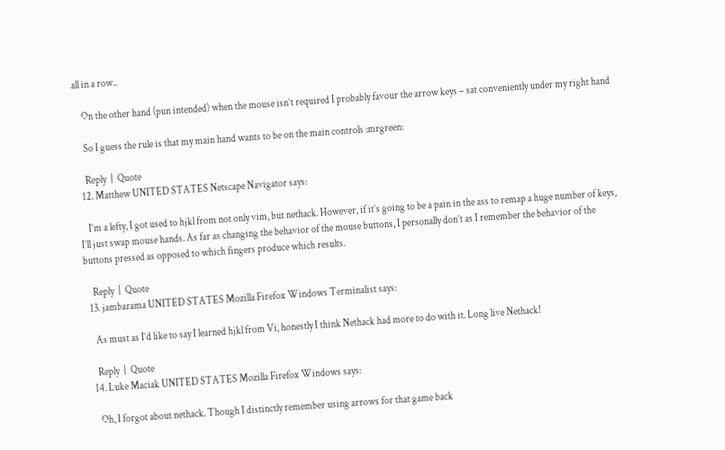all in a row..

    On the other hand (pun intended) when the mouse isn’t required I probably favour the arrow keys – sat conveniently under my right hand

    So I guess the rule is that my main hand wants to be on the main controls :mrgreen:

    Reply  |  Quote
  12. Matthew UNITED STATES Netscape Navigator says:

    I’m a lefty, I got used to hjkl from not only vim, but nethack. However, if it’s going to be a pain in the ass to remap a huge number of keys, I’ll just swap mouse hands. As far as changing the behavior of the mouse buttons, I personally don’t as I remember the behavior of the buttons pressed as opposed to which fingers produce which results.

    Reply  |  Quote
  13. jambarama UNITED STATES Mozilla Firefox Windows Terminalist says:

    As must as I’d like to say I learned hjkl from Vi, honestly I think Nethack had more to do with it. Long live Nethack!

    Reply  |  Quote
  14. Luke Maciak UNITED STATES Mozilla Firefox Windows says:

    Oh, I forgot about nethack. Though I distinctly remember using arrows for that game back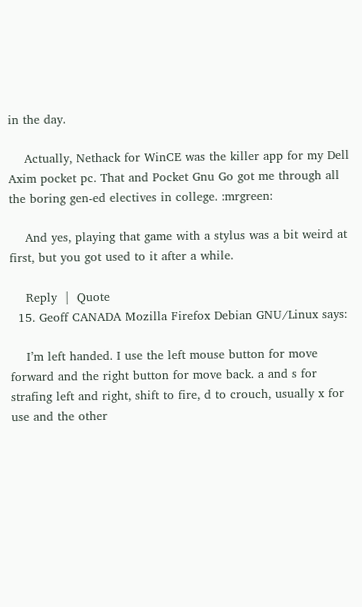in the day.

    Actually, Nethack for WinCE was the killer app for my Dell Axim pocket pc. That and Pocket Gnu Go got me through all the boring gen-ed electives in college. :mrgreen:

    And yes, playing that game with a stylus was a bit weird at first, but you got used to it after a while.

    Reply  |  Quote
  15. Geoff CANADA Mozilla Firefox Debian GNU/Linux says:

    I’m left handed. I use the left mouse button for move forward and the right button for move back. a and s for strafing left and right, shift to fire, d to crouch, usually x for use and the other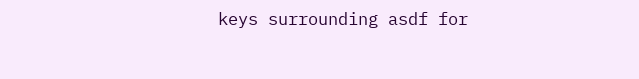keys surrounding asdf for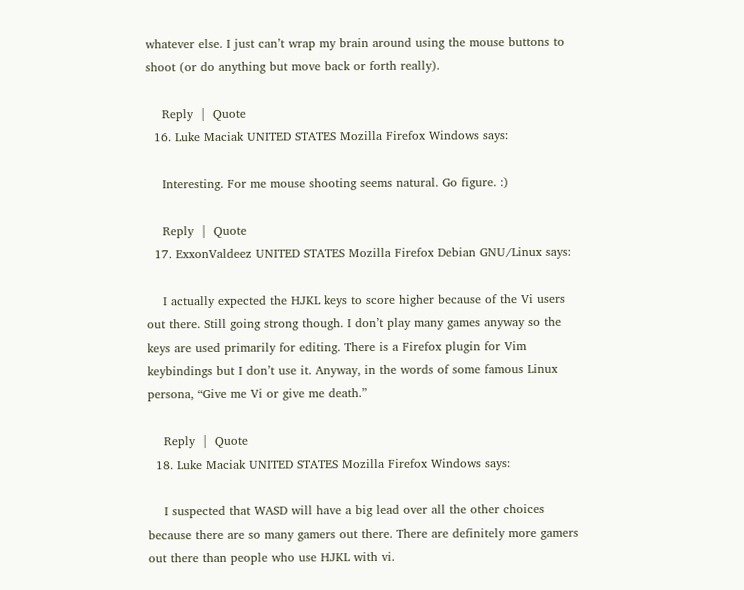whatever else. I just can’t wrap my brain around using the mouse buttons to shoot (or do anything but move back or forth really).

    Reply  |  Quote
  16. Luke Maciak UNITED STATES Mozilla Firefox Windows says:

    Interesting. For me mouse shooting seems natural. Go figure. :)

    Reply  |  Quote
  17. ExxonValdeez UNITED STATES Mozilla Firefox Debian GNU/Linux says:

    I actually expected the HJKL keys to score higher because of the Vi users out there. Still going strong though. I don’t play many games anyway so the keys are used primarily for editing. There is a Firefox plugin for Vim keybindings but I don’t use it. Anyway, in the words of some famous Linux persona, “Give me Vi or give me death.”

    Reply  |  Quote
  18. Luke Maciak UNITED STATES Mozilla Firefox Windows says:

    I suspected that WASD will have a big lead over all the other choices because there are so many gamers out there. There are definitely more gamers out there than people who use HJKL with vi.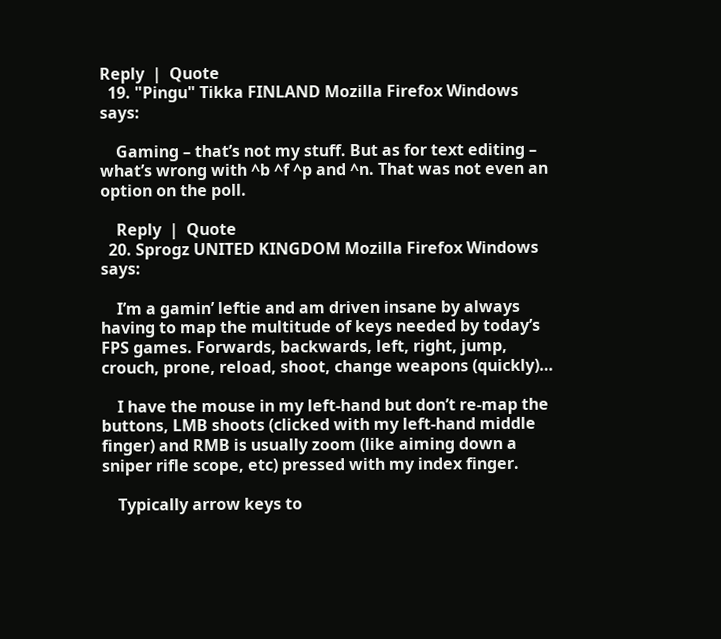Reply  |  Quote
  19. "Pingu" Tikka FINLAND Mozilla Firefox Windows says:

    Gaming – that’s not my stuff. But as for text editing – what’s wrong with ^b ^f ^p and ^n. That was not even an option on the poll.

    Reply  |  Quote
  20. Sprogz UNITED KINGDOM Mozilla Firefox Windows says:

    I’m a gamin’ leftie and am driven insane by always having to map the multitude of keys needed by today’s FPS games. Forwards, backwards, left, right, jump, crouch, prone, reload, shoot, change weapons (quickly)…

    I have the mouse in my left-hand but don’t re-map the buttons, LMB shoots (clicked with my left-hand middle finger) and RMB is usually zoom (like aiming down a sniper rifle scope, etc) pressed with my index finger.

    Typically arrow keys to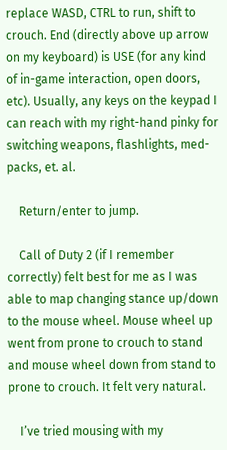replace WASD, CTRL to run, shift to crouch. End (directly above up arrow on my keyboard) is USE (for any kind of in-game interaction, open doors, etc). Usually, any keys on the keypad I can reach with my right-hand pinky for switching weapons, flashlights, med-packs, et. al.

    Return/enter to jump.

    Call of Duty 2 (if I remember correctly) felt best for me as I was able to map changing stance up/down to the mouse wheel. Mouse wheel up went from prone to crouch to stand and mouse wheel down from stand to prone to crouch. It felt very natural.

    I’ve tried mousing with my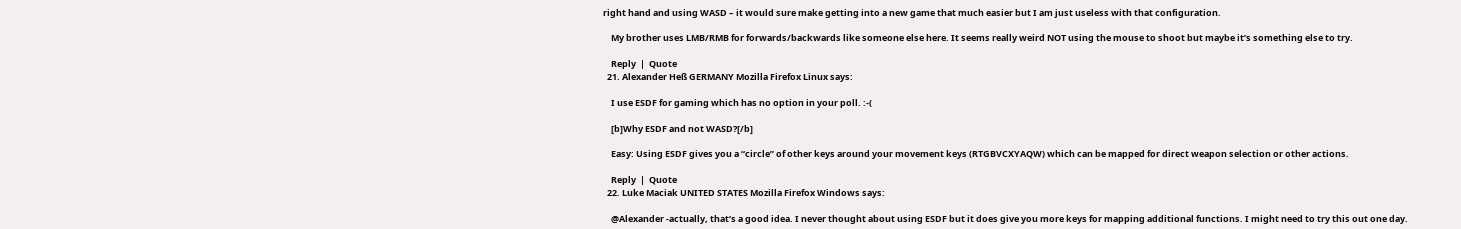right hand and using WASD – it would sure make getting into a new game that much easier but I am just useless with that configuration.

    My brother uses LMB/RMB for forwards/backwards like someone else here. It seems really weird NOT using the mouse to shoot but maybe it’s something else to try.

    Reply  |  Quote
  21. Alexander Heß GERMANY Mozilla Firefox Linux says:

    I use ESDF for gaming which has no option in your poll. :-(

    [b]Why ESDF and not WASD?[/b]

    Easy: Using ESDF gives you a “circle” of other keys around your movement keys (RTGBVCXYAQW) which can be mapped for direct weapon selection or other actions.

    Reply  |  Quote
  22. Luke Maciak UNITED STATES Mozilla Firefox Windows says:

    @Alexander -actually, that’s a good idea. I never thought about using ESDF but it does give you more keys for mapping additional functions. I might need to try this out one day.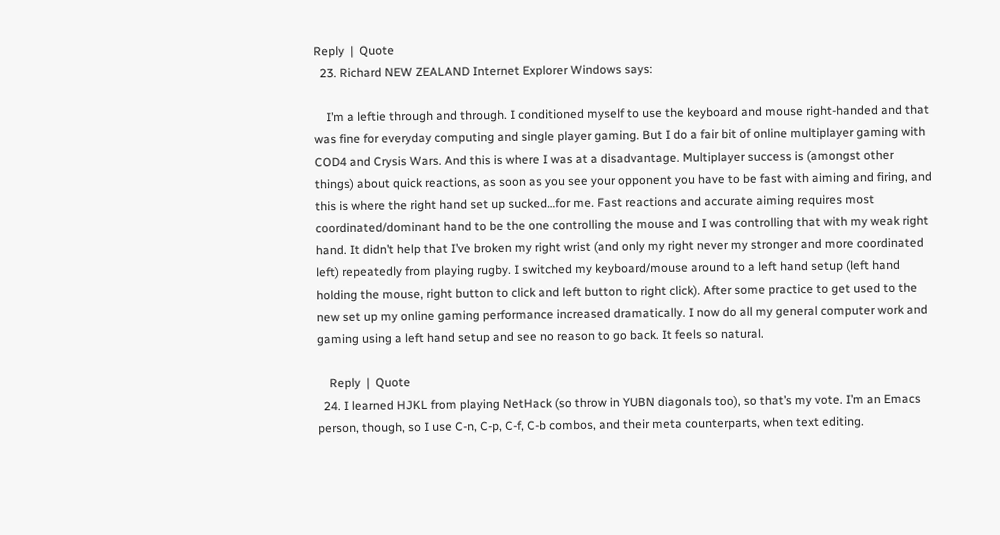Reply  |  Quote
  23. Richard NEW ZEALAND Internet Explorer Windows says:

    I’m a leftie through and through. I conditioned myself to use the keyboard and mouse right-handed and that was fine for everyday computing and single player gaming. But I do a fair bit of online multiplayer gaming with COD4 and Crysis Wars. And this is where I was at a disadvantage. Multiplayer success is (amongst other things) about quick reactions, as soon as you see your opponent you have to be fast with aiming and firing, and this is where the right hand set up sucked…for me. Fast reactions and accurate aiming requires most coordinated/dominant hand to be the one controlling the mouse and I was controlling that with my weak right hand. It didn’t help that I’ve broken my right wrist (and only my right never my stronger and more coordinated left) repeatedly from playing rugby. I switched my keyboard/mouse around to a left hand setup (left hand holding the mouse, right button to click and left button to right click). After some practice to get used to the new set up my online gaming performance increased dramatically. I now do all my general computer work and gaming using a left hand setup and see no reason to go back. It feels so natural.

    Reply  |  Quote
  24. I learned HJKL from playing NetHack (so throw in YUBN diagonals too), so that’s my vote. I’m an Emacs person, though, so I use C-n, C-p, C-f, C-b combos, and their meta counterparts, when text editing.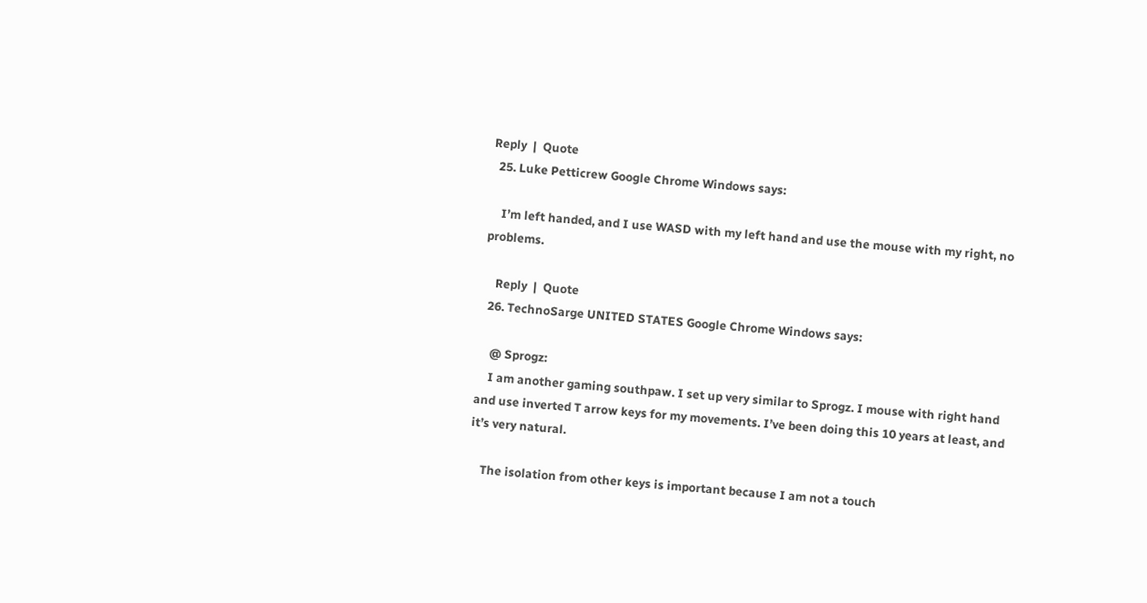Reply  |  Quote
  25. Luke Petticrew Google Chrome Windows says:

    I’m left handed, and I use WASD with my left hand and use the mouse with my right, no problems.

    Reply  |  Quote
  26. TechnoSarge UNITED STATES Google Chrome Windows says:

    @ Sprogz:
    I am another gaming southpaw. I set up very similar to Sprogz. I mouse with right hand and use inverted T arrow keys for my movements. I’ve been doing this 10 years at least, and it’s very natural.

    The isolation from other keys is important because I am not a touch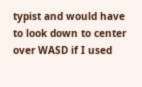typist and would have to look down to center over WASD if I used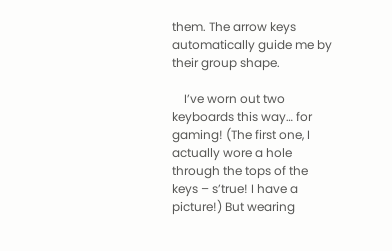them. The arrow keys automatically guide me by their group shape.

    I’ve worn out two keyboards this way… for gaming! (The first one, I actually wore a hole through the tops of the keys – s’true! I have a picture!) But wearing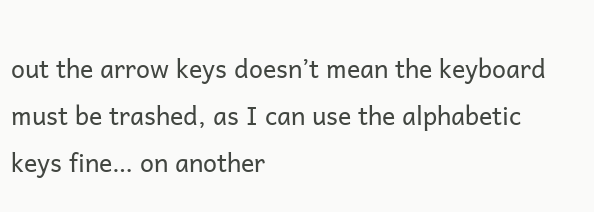out the arrow keys doesn’t mean the keyboard must be trashed, as I can use the alphabetic keys fine… on another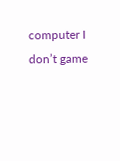computer I don’t game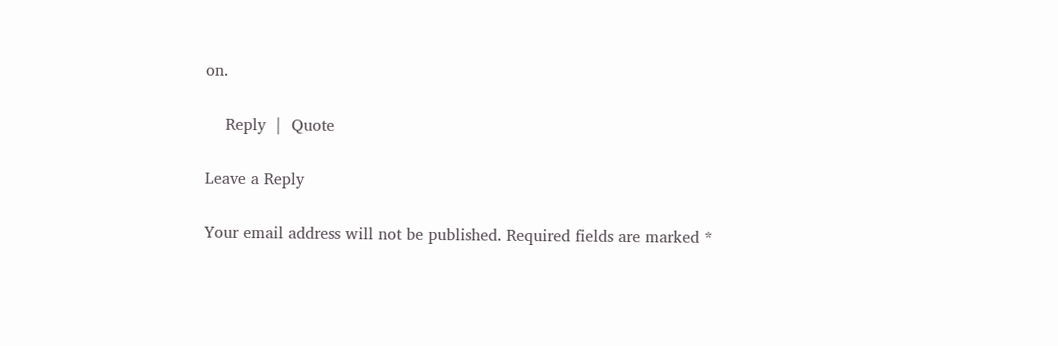on.

    Reply  |  Quote

Leave a Reply

Your email address will not be published. Required fields are marked *